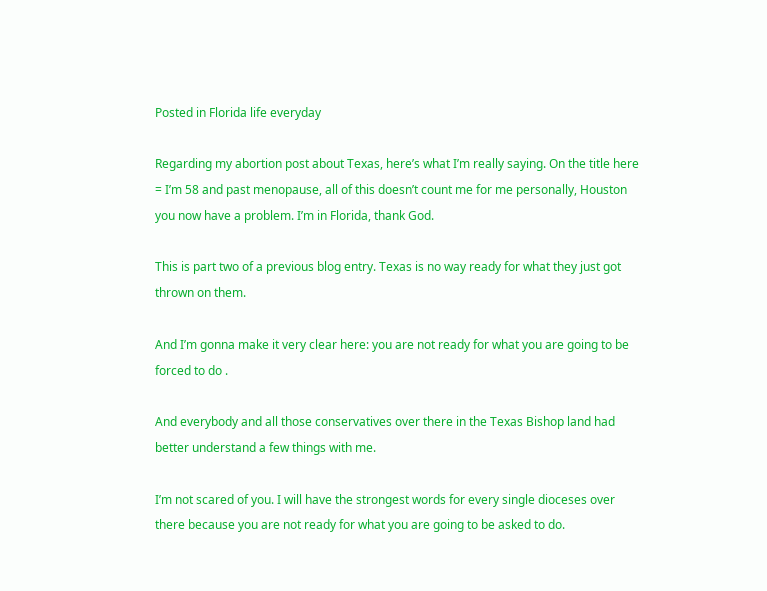Posted in Florida life everyday

Regarding my abortion post about Texas, here’s what I’m really saying. On the title here = I’m 58 and past menopause, all of this doesn’t count me for me personally, Houston you now have a problem. I’m in Florida, thank God.

This is part two of a previous blog entry. Texas is no way ready for what they just got thrown on them.

And I’m gonna make it very clear here: you are not ready for what you are going to be forced to do .

And everybody and all those conservatives over there in the Texas Bishop land had better understand a few things with me.

I’m not scared of you. I will have the strongest words for every single dioceses over there because you are not ready for what you are going to be asked to do.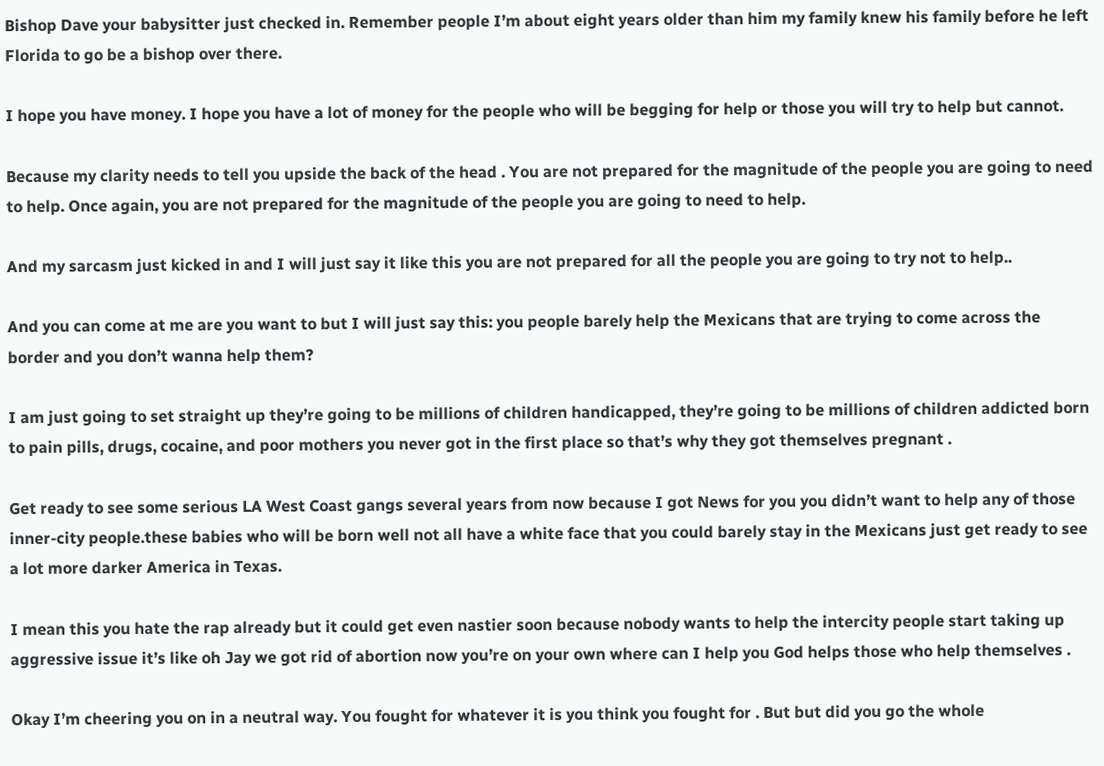Bishop Dave your babysitter just checked in. Remember people I’m about eight years older than him my family knew his family before he left Florida to go be a bishop over there.

I hope you have money. I hope you have a lot of money for the people who will be begging for help or those you will try to help but cannot.

Because my clarity needs to tell you upside the back of the head . You are not prepared for the magnitude of the people you are going to need to help. Once again, you are not prepared for the magnitude of the people you are going to need to help.

And my sarcasm just kicked in and I will just say it like this you are not prepared for all the people you are going to try not to help..

And you can come at me are you want to but I will just say this: you people barely help the Mexicans that are trying to come across the border and you don’t wanna help them?

I am just going to set straight up they’re going to be millions of children handicapped, they’re going to be millions of children addicted born to pain pills, drugs, cocaine, and poor mothers you never got in the first place so that’s why they got themselves pregnant .

Get ready to see some serious LA West Coast gangs several years from now because I got News for you you didn’t want to help any of those inner-city people.these babies who will be born well not all have a white face that you could barely stay in the Mexicans just get ready to see a lot more darker America in Texas.

I mean this you hate the rap already but it could get even nastier soon because nobody wants to help the intercity people start taking up aggressive issue it’s like oh Jay we got rid of abortion now you’re on your own where can I help you God helps those who help themselves .

Okay I’m cheering you on in a neutral way. You fought for whatever it is you think you fought for . But but did you go the whole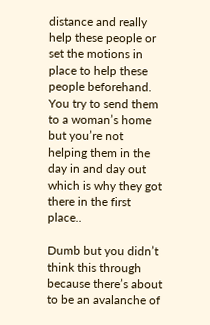distance and really help these people or set the motions in place to help these people beforehand. You try to send them to a woman’s home but you’re not helping them in the day in and day out which is why they got there in the first place..

Dumb but you didn’t think this through because there’s about to be an avalanche of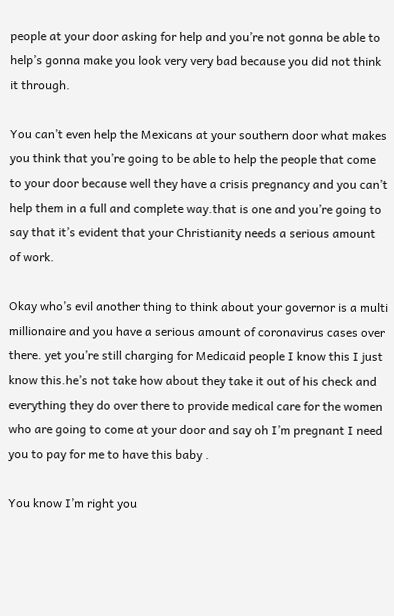people at your door asking for help and you’re not gonna be able to help’s gonna make you look very very bad because you did not think it through.

You can’t even help the Mexicans at your southern door what makes you think that you’re going to be able to help the people that come to your door because well they have a crisis pregnancy and you can’t help them in a full and complete way.that is one and you’re going to say that it’s evident that your Christianity needs a serious amount of work.

Okay who’s evil another thing to think about your governor is a multi millionaire and you have a serious amount of coronavirus cases over there. yet you’re still charging for Medicaid people I know this I just know this.he’s not take how about they take it out of his check and everything they do over there to provide medical care for the women who are going to come at your door and say oh I’m pregnant I need you to pay for me to have this baby .

You know I’m right you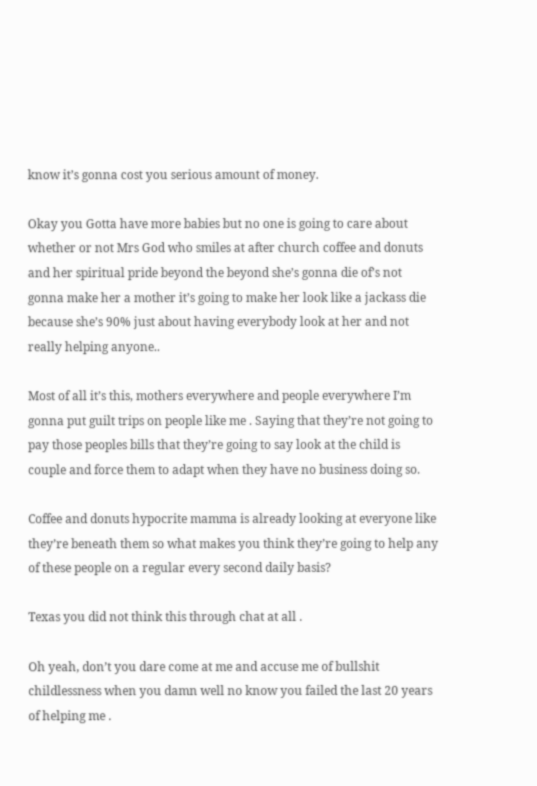know it’s gonna cost you serious amount of money.

Okay you Gotta have more babies but no one is going to care about whether or not Mrs God who smiles at after church coffee and donuts and her spiritual pride beyond the beyond she’s gonna die of’s not gonna make her a mother it’s going to make her look like a jackass die because she’s 90% just about having everybody look at her and not really helping anyone..

Most of all it’s this, mothers everywhere and people everywhere I’m gonna put guilt trips on people like me . Saying that they’re not going to pay those peoples bills that they’re going to say look at the child is couple and force them to adapt when they have no business doing so.

Coffee and donuts hypocrite mamma is already looking at everyone like they’re beneath them so what makes you think they’re going to help any of these people on a regular every second daily basis?

Texas you did not think this through chat at all .

Oh yeah, don’t you dare come at me and accuse me of bullshit childlessness when you damn well no know you failed the last 20 years of helping me .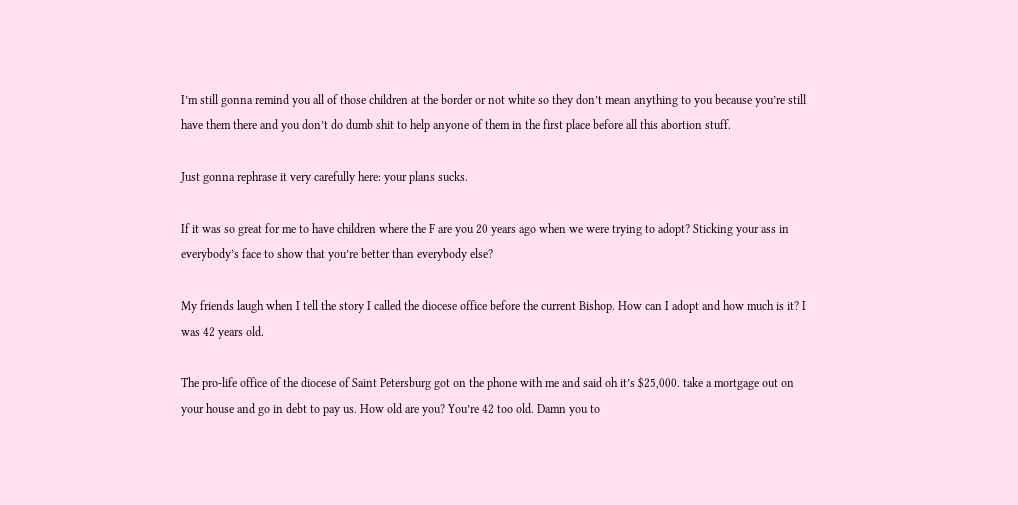I’m still gonna remind you all of those children at the border or not white so they don’t mean anything to you because you’re still have them there and you don’t do dumb shit to help anyone of them in the first place before all this abortion stuff.

Just gonna rephrase it very carefully here: your plans sucks.

If it was so great for me to have children where the F are you 20 years ago when we were trying to adopt? Sticking your ass in everybody’s face to show that you’re better than everybody else?

My friends laugh when I tell the story I called the diocese office before the current Bishop. How can I adopt and how much is it? I was 42 years old.

The pro-life office of the diocese of Saint Petersburg got on the phone with me and said oh it’s $25,000. take a mortgage out on your house and go in debt to pay us. How old are you? You’re 42 too old. Damn you to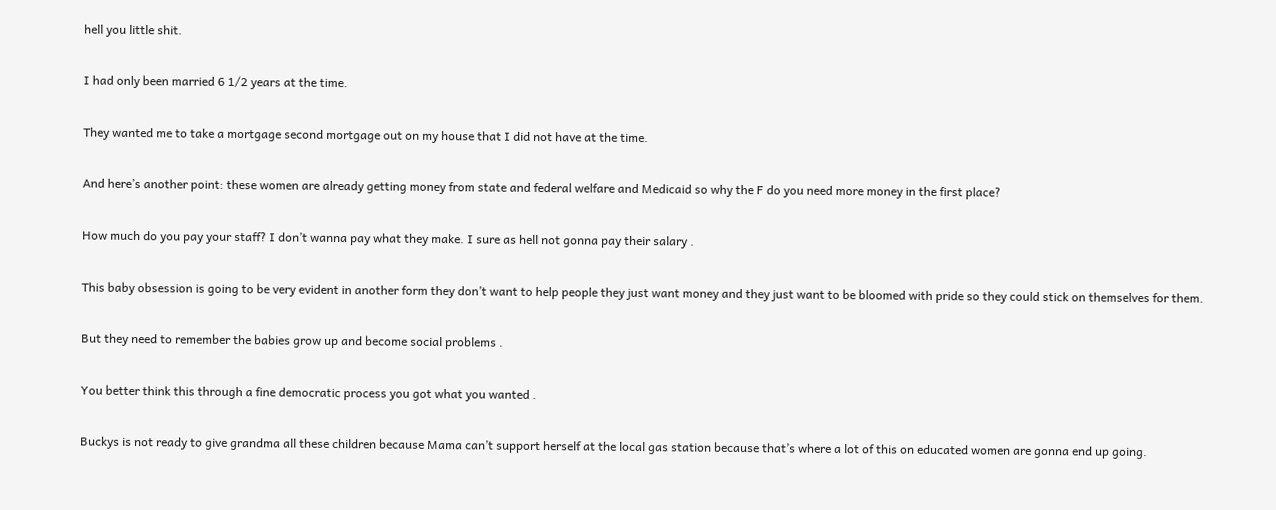hell you little shit.

I had only been married 6 1/2 years at the time.

They wanted me to take a mortgage second mortgage out on my house that I did not have at the time.

And here’s another point: these women are already getting money from state and federal welfare and Medicaid so why the F do you need more money in the first place?

How much do you pay your staff? I don’t wanna pay what they make. I sure as hell not gonna pay their salary .

This baby obsession is going to be very evident in another form they don’t want to help people they just want money and they just want to be bloomed with pride so they could stick on themselves for them.

But they need to remember the babies grow up and become social problems .

You better think this through a fine democratic process you got what you wanted .

Buckys is not ready to give grandma all these children because Mama can’t support herself at the local gas station because that’s where a lot of this on educated women are gonna end up going.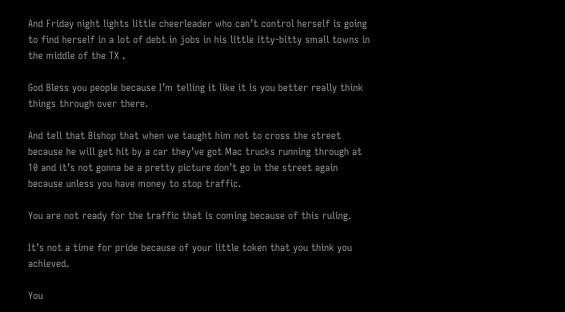And Friday night lights little cheerleader who can’t control herself is going to find herself in a lot of debt in jobs in his little itty-bitty small towns in the middle of the TX .

God Bless you people because I’m telling it like it is you better really think things through over there.

And tell that Bishop that when we taught him not to cross the street because he will get hit by a car they’ve got Mac trucks running through at 10 and it’s not gonna be a pretty picture don’t go in the street again because unless you have money to stop traffic.

You are not ready for the traffic that is coming because of this ruling.

It’s not a time for pride because of your little token that you think you achieved.

You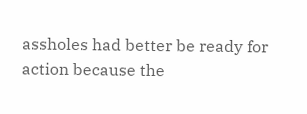assholes had better be ready for action because the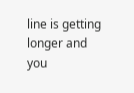line is getting longer and you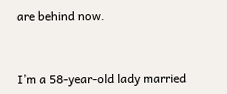are behind now.


I’m a 58-year-old lady married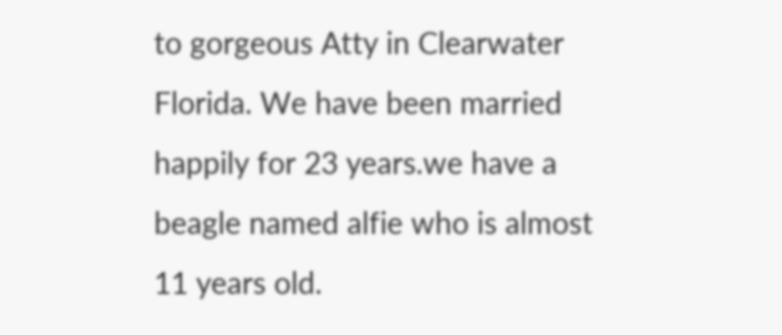to gorgeous Atty in Clearwater Florida. We have been married happily for 23 years.we have a beagle named alfie who is almost 11 years old.